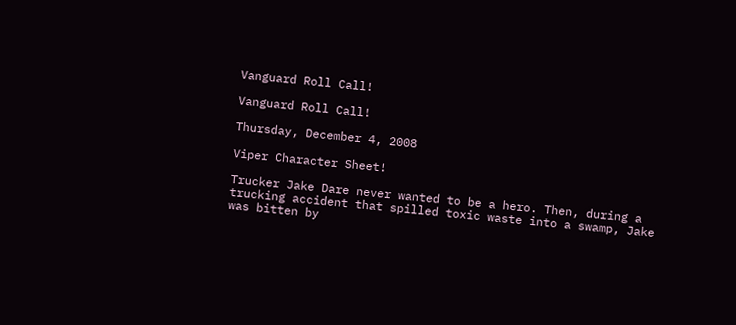Vanguard Roll Call!

Vanguard Roll Call!

Thursday, December 4, 2008

Viper Character Sheet!

Trucker Jake Dare never wanted to be a hero. Then, during a trucking accident that spilled toxic waste into a swamp, Jake was bitten by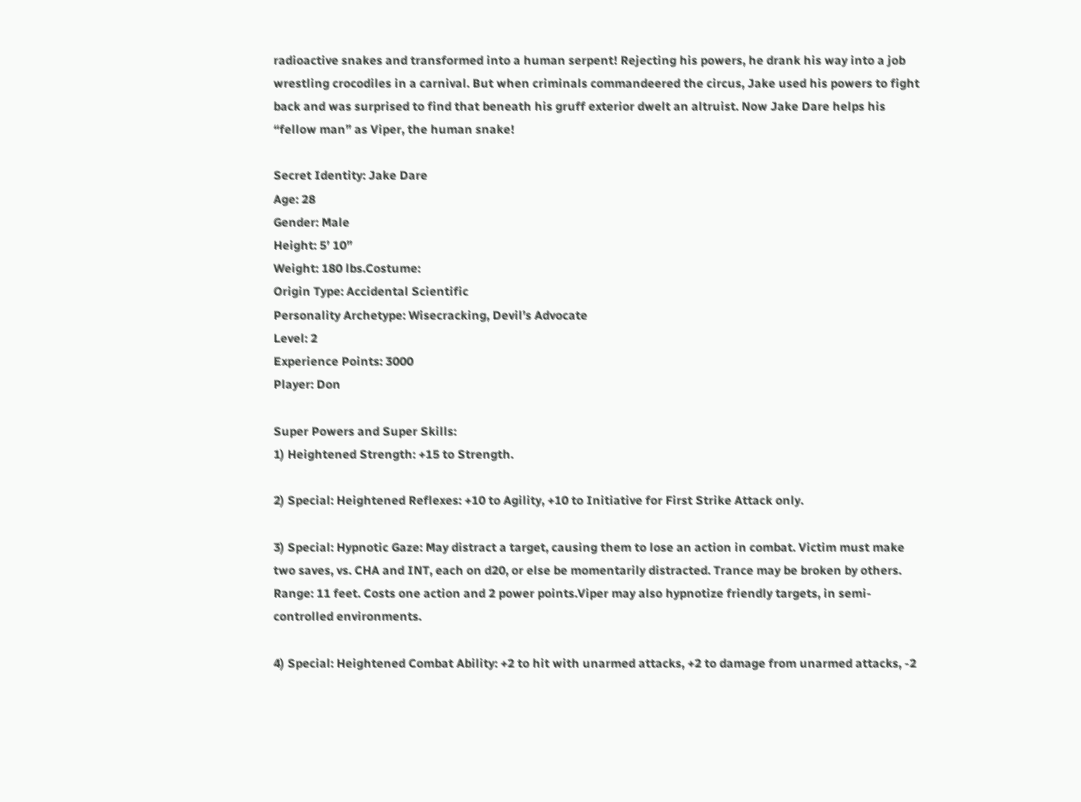radioactive snakes and transformed into a human serpent! Rejecting his powers, he drank his way into a job wrestling crocodiles in a carnival. But when criminals commandeered the circus, Jake used his powers to fight back and was surprised to find that beneath his gruff exterior dwelt an altruist. Now Jake Dare helps his “fellow man” as Viper, the human snake!

Secret Identity: Jake Dare
Age: 28
Gender: Male
Height: 5’ 10”
Weight: 180 lbs.Costume:
Origin Type: Accidental Scientific
Personality Archetype: Wisecracking, Devil’s Advocate
Level: 2
Experience Points: 3000
Player: Don

Super Powers and Super Skills:
1) Heightened Strength: +15 to Strength.

2) Special: Heightened Reflexes: +10 to Agility, +10 to Initiative for First Strike Attack only.

3) Special: Hypnotic Gaze: May distract a target, causing them to lose an action in combat. Victim must make two saves, vs. CHA and INT, each on d20, or else be momentarily distracted. Trance may be broken by others. Range: 11 feet. Costs one action and 2 power points.Viper may also hypnotize friendly targets, in semi-controlled environments.

4) Special: Heightened Combat Ability: +2 to hit with unarmed attacks, +2 to damage from unarmed attacks, -2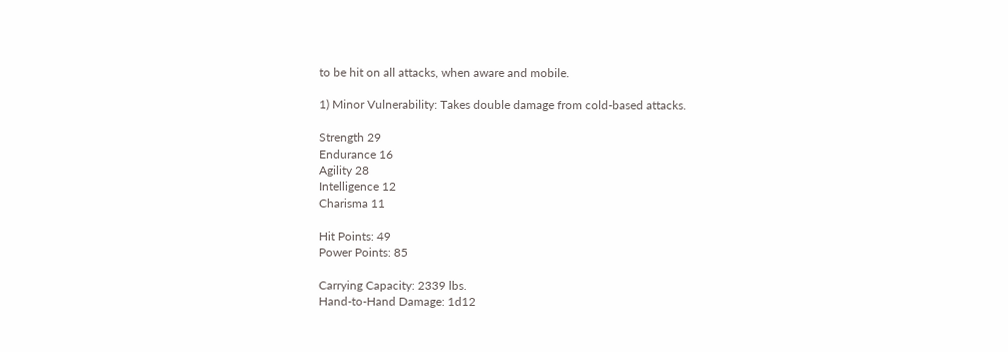to be hit on all attacks, when aware and mobile.

1) Minor Vulnerability: Takes double damage from cold-based attacks.

Strength 29
Endurance 16
Agility 28
Intelligence 12
Charisma 11

Hit Points: 49
Power Points: 85

Carrying Capacity: 2339 lbs.
Hand-to-Hand Damage: 1d12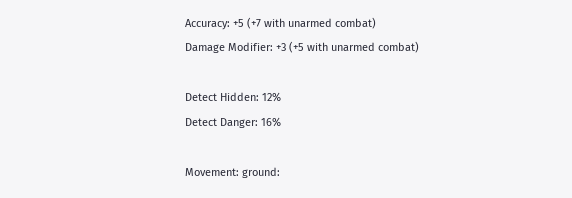Accuracy: +5 (+7 with unarmed combat)
Damage Modifier: +3 (+5 with unarmed combat)

Detect Hidden: 12%
Detect Danger: 16%

Movement: ground: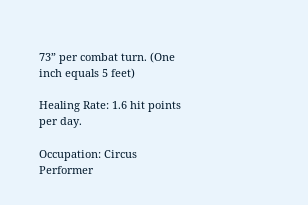73” per combat turn. (One inch equals 5 feet)

Healing Rate: 1.6 hit points per day.

Occupation: Circus Performer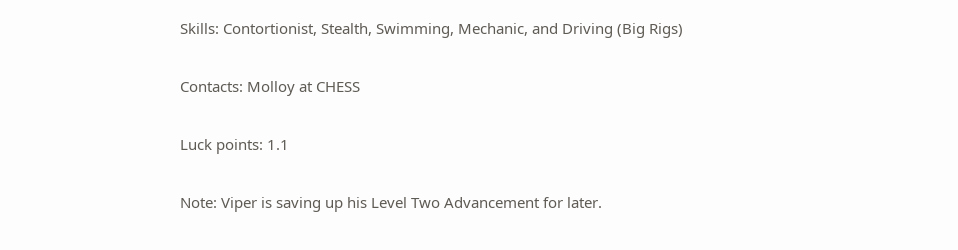Skills: Contortionist, Stealth, Swimming, Mechanic, and Driving (Big Rigs)

Contacts: Molloy at CHESS

Luck points: 1.1

Note: Viper is saving up his Level Two Advancement for later.